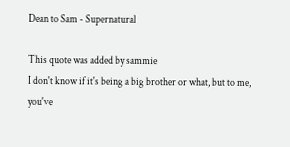Dean to Sam - Supernatural

This quote was added by sammie
I don't know if it's being a big brother or what, but to me, you've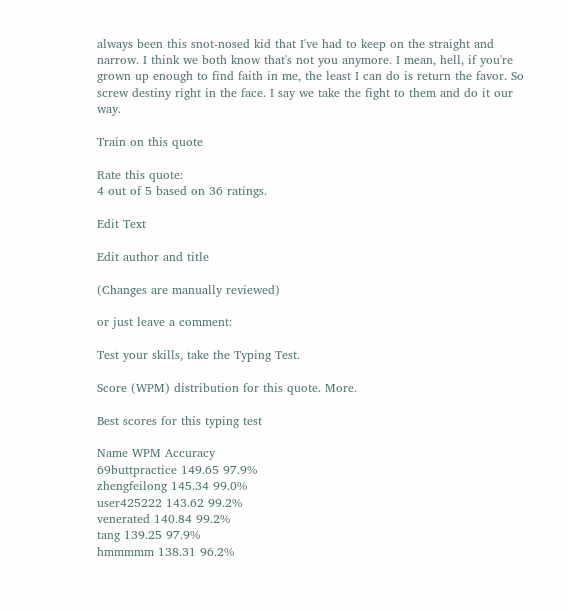always been this snot-nosed kid that I've had to keep on the straight and narrow. I think we both know that's not you anymore. I mean, hell, if you're grown up enough to find faith in me, the least I can do is return the favor. So screw destiny right in the face. I say we take the fight to them and do it our way.

Train on this quote

Rate this quote:
4 out of 5 based on 36 ratings.

Edit Text

Edit author and title

(Changes are manually reviewed)

or just leave a comment:

Test your skills, take the Typing Test.

Score (WPM) distribution for this quote. More.

Best scores for this typing test

Name WPM Accuracy
69buttpractice 149.65 97.9%
zhengfeilong 145.34 99.0%
user425222 143.62 99.2%
venerated 140.84 99.2%
tang 139.25 97.9%
hmmmmm 138.31 96.2%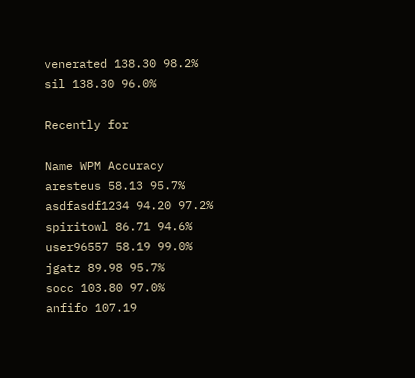venerated 138.30 98.2%
sil 138.30 96.0%

Recently for

Name WPM Accuracy
aresteus 58.13 95.7%
asdfasdf1234 94.20 97.2%
spiritowl 86.71 94.6%
user96557 58.19 99.0%
jgatz 89.98 95.7%
socc 103.80 97.0%
anfifo 107.19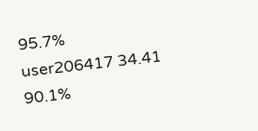95.7%
user206417 34.41 90.1%